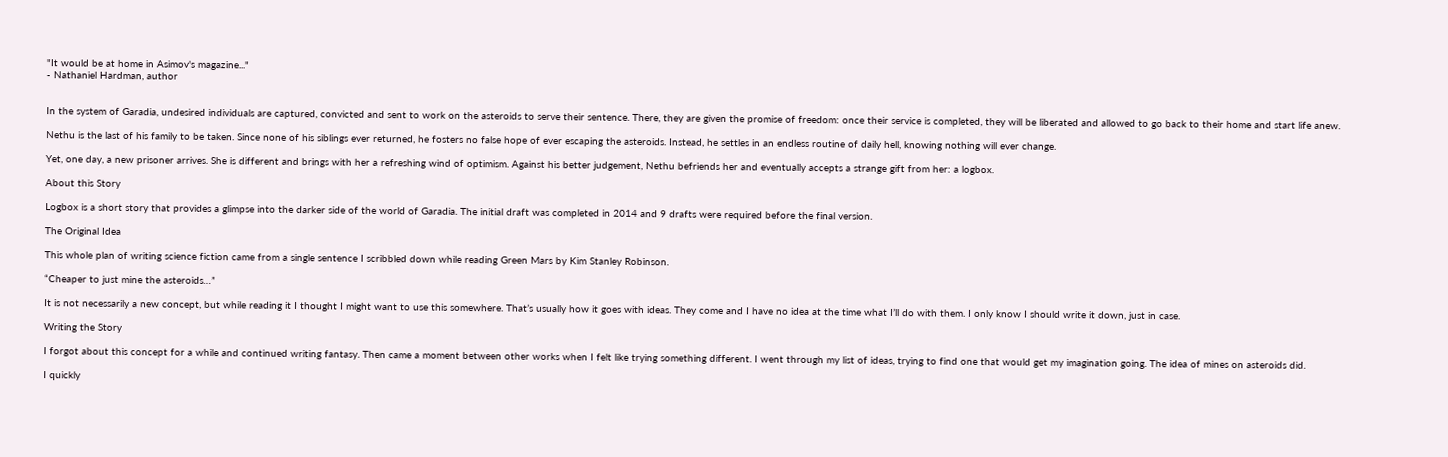"It would be at home in Asimov's magazine..."
- Nathaniel Hardman, author


In the system of Garadia, undesired individuals are captured, convicted and sent to work on the asteroids to serve their sentence. There, they are given the promise of freedom: once their service is completed, they will be liberated and allowed to go back to their home and start life anew.

Nethu is the last of his family to be taken. Since none of his siblings ever returned, he fosters no false hope of ever escaping the asteroids. Instead, he settles in an endless routine of daily hell, knowing nothing will ever change.

Yet, one day, a new prisoner arrives. She is different and brings with her a refreshing wind of optimism. Against his better judgement, Nethu befriends her and eventually accepts a strange gift from her: a logbox.

About this Story

Logbox is a short story that provides a glimpse into the darker side of the world of Garadia. The initial draft was completed in 2014 and 9 drafts were required before the final version.

The Original Idea

This whole plan of writing science fiction came from a single sentence I scribbled down while reading Green Mars by Kim Stanley Robinson.

“Cheaper to just mine the asteroids…”

It is not necessarily a new concept, but while reading it I thought I might want to use this somewhere. That’s usually how it goes with ideas. They come and I have no idea at the time what I’ll do with them. I only know I should write it down, just in case.

Writing the Story

I forgot about this concept for a while and continued writing fantasy. Then came a moment between other works when I felt like trying something different. I went through my list of ideas, trying to find one that would get my imagination going. The idea of mines on asteroids did.

I quickly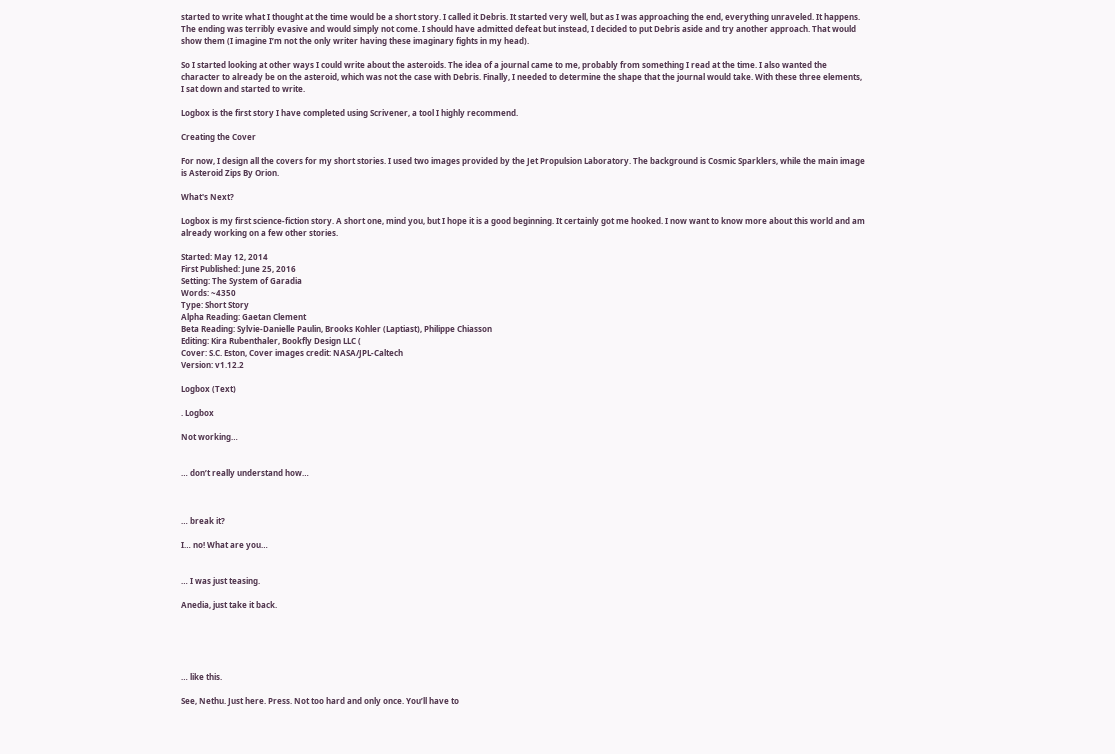started to write what I thought at the time would be a short story. I called it Debris. It started very well, but as I was approaching the end, everything unraveled. It happens. The ending was terribly evasive and would simply not come. I should have admitted defeat but instead, I decided to put Debris aside and try another approach. That would show them (I imagine I’m not the only writer having these imaginary fights in my head).

So I started looking at other ways I could write about the asteroids. The idea of a journal came to me, probably from something I read at the time. I also wanted the character to already be on the asteroid, which was not the case with Debris. Finally, I needed to determine the shape that the journal would take. With these three elements, I sat down and started to write.

Logbox is the first story I have completed using Scrivener, a tool I highly recommend.

Creating the Cover

For now, I design all the covers for my short stories. I used two images provided by the Jet Propulsion Laboratory. The background is Cosmic Sparklers, while the main image is Asteroid Zips By Orion.

What's Next?

Logbox is my first science-fiction story. A short one, mind you, but I hope it is a good beginning. It certainly got me hooked. I now want to know more about this world and am already working on a few other stories.

Started: May 12, 2014
First Published: June 25, 2016
Setting: The System of Garadia
Words: ~4350
Type: Short Story
Alpha Reading: Gaetan Clement
Beta Reading: Sylvie-Danielle Paulin, Brooks Kohler (Laptiast), Philippe Chiasson
Editing: Kira Rubenthaler, Bookfly Design LLC (
Cover: S.C. Eston, Cover images credit: NASA/JPL-Caltech
Version: v1.12.2

Logbox (Text)

. Logbox

Not working…


… don’t really understand how…



… break it?

I… no! What are you…


… I was just teasing.

Anedia, just take it back.





… like this.

See, Nethu. Just here. Press. Not too hard and only once. You’ll have to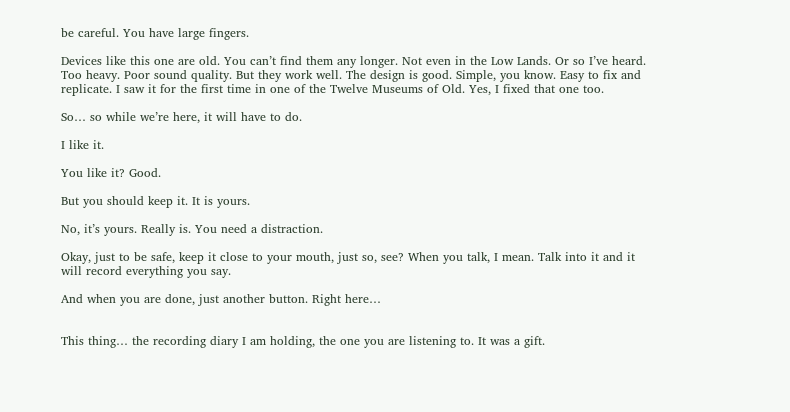be careful. You have large fingers.

Devices like this one are old. You can’t find them any longer. Not even in the Low Lands. Or so I’ve heard. Too heavy. Poor sound quality. But they work well. The design is good. Simple, you know. Easy to fix and replicate. I saw it for the first time in one of the Twelve Museums of Old. Yes, I fixed that one too.

So… so while we’re here, it will have to do.

I like it.

You like it? Good.

But you should keep it. It is yours.

No, it’s yours. Really is. You need a distraction.

Okay, just to be safe, keep it close to your mouth, just so, see? When you talk, I mean. Talk into it and it will record everything you say.

And when you are done, just another button. Right here…


This thing… the recording diary I am holding, the one you are listening to. It was a gift.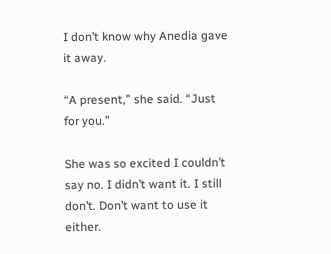I don’t know why Anedia gave it away.

“A present,” she said. “Just for you.”

She was so excited I couldn’t say no. I didn’t want it. I still don’t. Don’t want to use it either.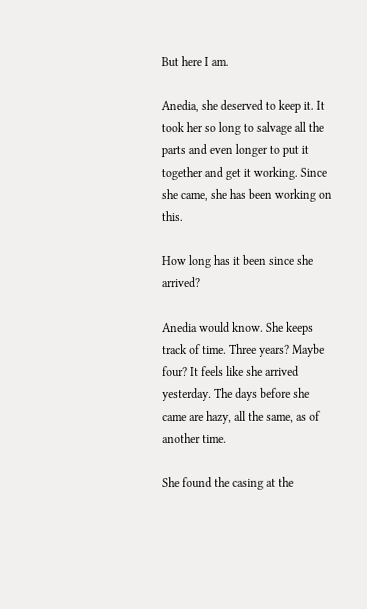But here I am.

Anedia, she deserved to keep it. It took her so long to salvage all the parts and even longer to put it together and get it working. Since she came, she has been working on this.

How long has it been since she arrived?

Anedia would know. She keeps track of time. Three years? Maybe four? It feels like she arrived yesterday. The days before she came are hazy, all the same, as of another time.

She found the casing at the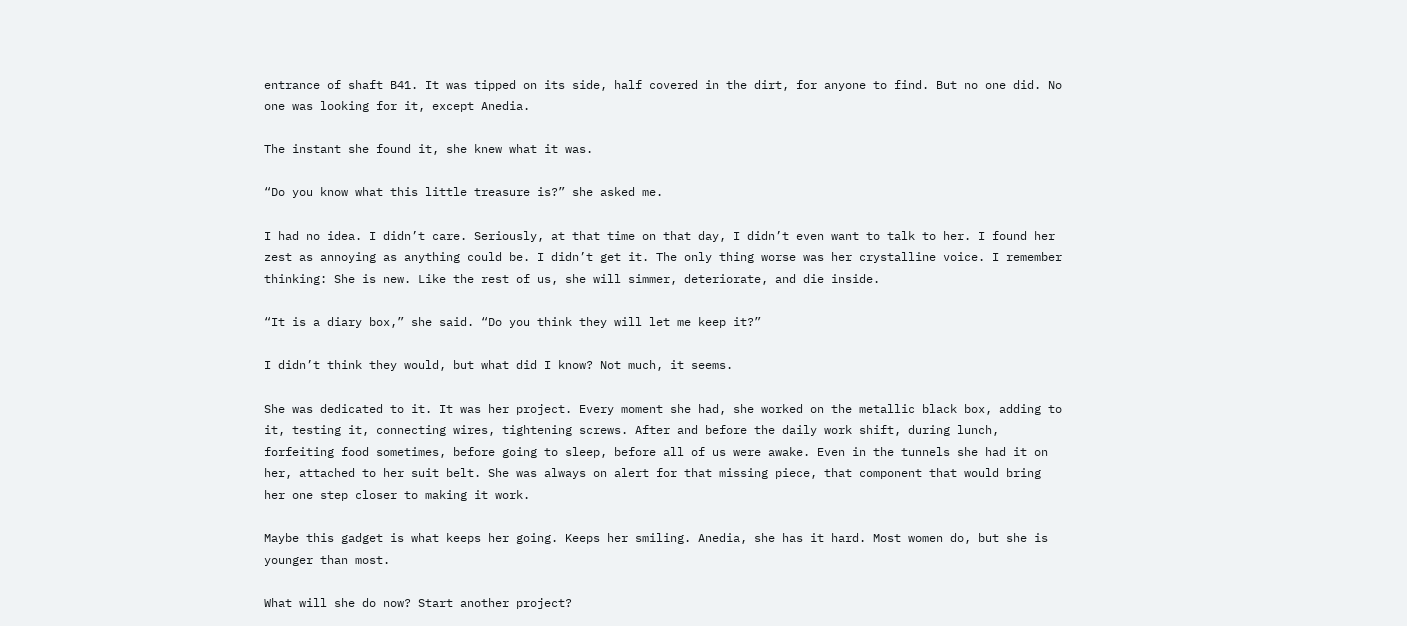entrance of shaft B41. It was tipped on its side, half covered in the dirt, for anyone to find. But no one did. No one was looking for it, except Anedia.

The instant she found it, she knew what it was.

“Do you know what this little treasure is?” she asked me.

I had no idea. I didn’t care. Seriously, at that time on that day, I didn’t even want to talk to her. I found her zest as annoying as anything could be. I didn’t get it. The only thing worse was her crystalline voice. I remember thinking: She is new. Like the rest of us, she will simmer, deteriorate, and die inside.

“It is a diary box,” she said. “Do you think they will let me keep it?”

I didn’t think they would, but what did I know? Not much, it seems.

She was dedicated to it. It was her project. Every moment she had, she worked on the metallic black box, adding to it, testing it, connecting wires, tightening screws. After and before the daily work shift, during lunch, forfeiting food sometimes, before going to sleep, before all of us were awake. Even in the tunnels she had it on her, attached to her suit belt. She was always on alert for that missing piece, that component that would bring her one step closer to making it work.

Maybe this gadget is what keeps her going. Keeps her smiling. Anedia, she has it hard. Most women do, but she is younger than most.

What will she do now? Start another project?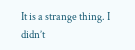It is a strange thing. I didn’t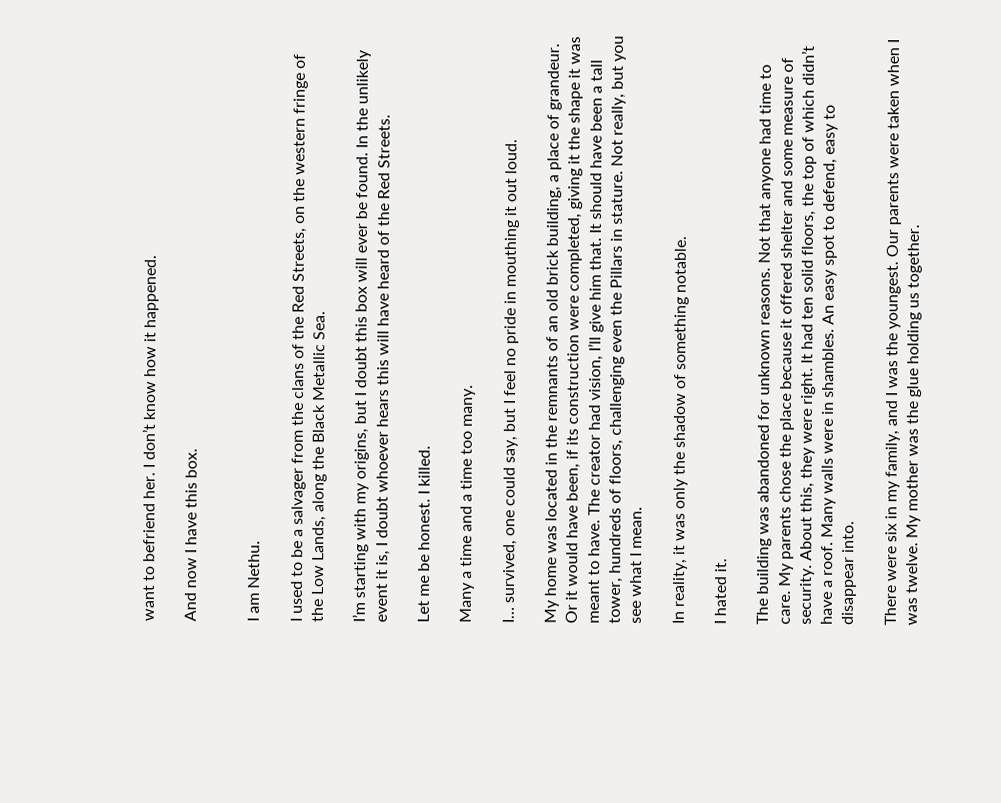want to befriend her. I don’t know how it happened.

And now I have this box.


I am Nethu.

I used to be a salvager from the clans of the Red Streets, on the western fringe of the Low Lands, along the Black Metallic Sea.

I’m starting with my origins, but I doubt this box will ever be found. In the unlikely event it is, I doubt whoever hears this will have heard of the Red Streets.

Let me be honest. I killed.

Many a time and a time too many.

I… survived, one could say, but I feel no pride in mouthing it out loud.

My home was located in the remnants of an old brick building, a place of grandeur. Or it would have been, if its construction were completed, giving it the shape it was meant to have. The creator had vision, I’ll give him that. It should have been a tall tower, hundreds of floors, challenging even the Pillars in stature. Not really, but you see what I mean.

In reality, it was only the shadow of something notable.

I hated it.

The building was abandoned for unknown reasons. Not that anyone had time to care. My parents chose the place because it offered shelter and some measure of security. About this, they were right. It had ten solid floors, the top of which didn’t have a roof. Many walls were in shambles. An easy spot to defend, easy to disappear into.

There were six in my family, and I was the youngest. Our parents were taken when I was twelve. My mother was the glue holding us together.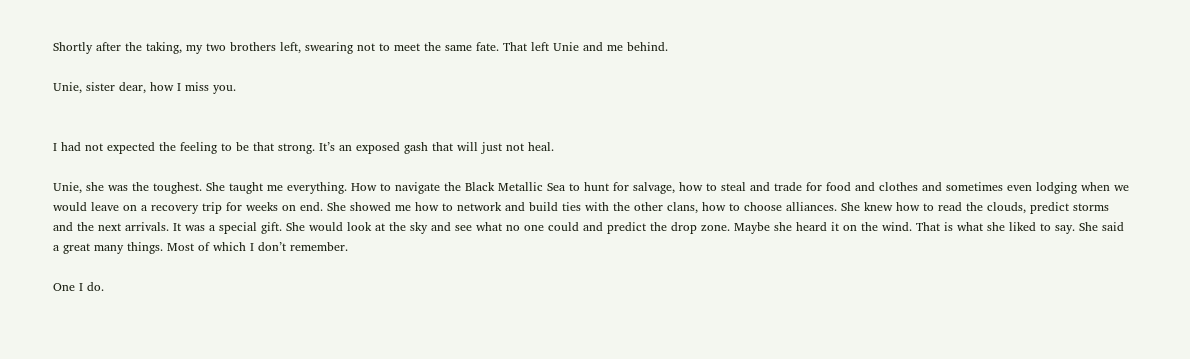Shortly after the taking, my two brothers left, swearing not to meet the same fate. That left Unie and me behind.

Unie, sister dear, how I miss you.


I had not expected the feeling to be that strong. It’s an exposed gash that will just not heal.

Unie, she was the toughest. She taught me everything. How to navigate the Black Metallic Sea to hunt for salvage, how to steal and trade for food and clothes and sometimes even lodging when we would leave on a recovery trip for weeks on end. She showed me how to network and build ties with the other clans, how to choose alliances. She knew how to read the clouds, predict storms and the next arrivals. It was a special gift. She would look at the sky and see what no one could and predict the drop zone. Maybe she heard it on the wind. That is what she liked to say. She said a great many things. Most of which I don’t remember.

One I do.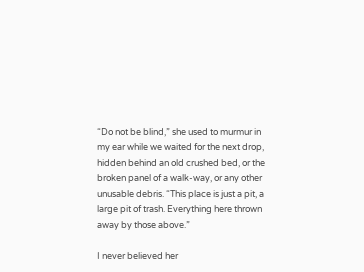“Do not be blind,” she used to murmur in my ear while we waited for the next drop, hidden behind an old crushed bed, or the broken panel of a walk-way, or any other unusable debris. “This place is just a pit, a large pit of trash. Everything here thrown away by those above.”

I never believed her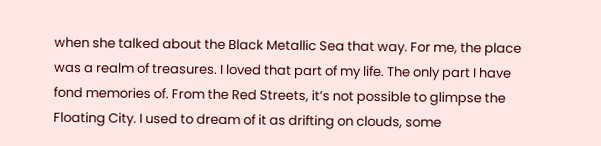when she talked about the Black Metallic Sea that way. For me, the place was a realm of treasures. I loved that part of my life. The only part I have fond memories of. From the Red Streets, it’s not possible to glimpse the Floating City. I used to dream of it as drifting on clouds, some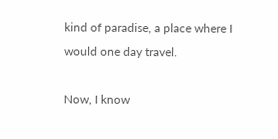kind of paradise, a place where I would one day travel.

Now, I know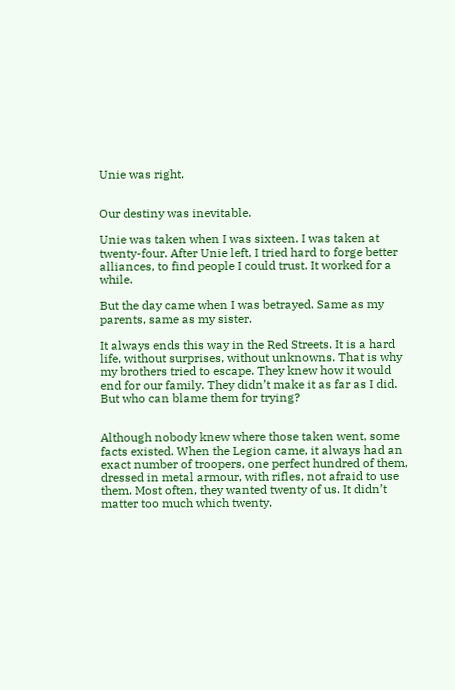Unie was right.


Our destiny was inevitable.

Unie was taken when I was sixteen. I was taken at twenty-four. After Unie left, I tried hard to forge better alliances, to find people I could trust. It worked for a while.

But the day came when I was betrayed. Same as my parents, same as my sister.

It always ends this way in the Red Streets. It is a hard life, without surprises, without unknowns. That is why my brothers tried to escape. They knew how it would end for our family. They didn’t make it as far as I did. But who can blame them for trying?


Although nobody knew where those taken went, some facts existed. When the Legion came, it always had an exact number of troopers, one perfect hundred of them, dressed in metal armour, with rifles, not afraid to use them. Most often, they wanted twenty of us. It didn’t matter too much which twenty.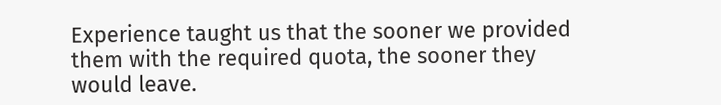Experience taught us that the sooner we provided them with the required quota, the sooner they would leave.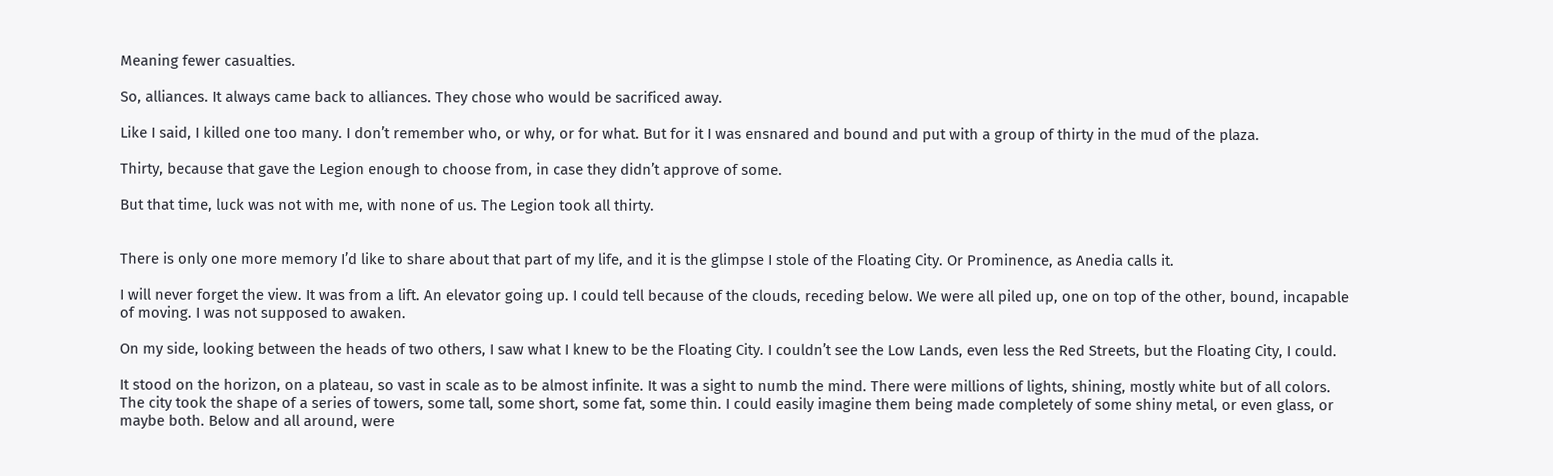Meaning fewer casualties.

So, alliances. It always came back to alliances. They chose who would be sacrificed away.

Like I said, I killed one too many. I don’t remember who, or why, or for what. But for it I was ensnared and bound and put with a group of thirty in the mud of the plaza.

Thirty, because that gave the Legion enough to choose from, in case they didn’t approve of some.

But that time, luck was not with me, with none of us. The Legion took all thirty.


There is only one more memory I’d like to share about that part of my life, and it is the glimpse I stole of the Floating City. Or Prominence, as Anedia calls it.

I will never forget the view. It was from a lift. An elevator going up. I could tell because of the clouds, receding below. We were all piled up, one on top of the other, bound, incapable of moving. I was not supposed to awaken.

On my side, looking between the heads of two others, I saw what I knew to be the Floating City. I couldn’t see the Low Lands, even less the Red Streets, but the Floating City, I could.

It stood on the horizon, on a plateau, so vast in scale as to be almost infinite. It was a sight to numb the mind. There were millions of lights, shining, mostly white but of all colors. The city took the shape of a series of towers, some tall, some short, some fat, some thin. I could easily imagine them being made completely of some shiny metal, or even glass, or maybe both. Below and all around, were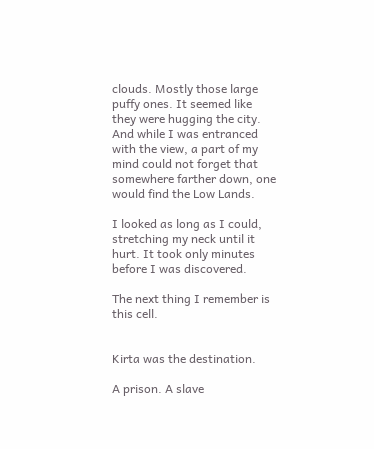clouds. Mostly those large puffy ones. It seemed like they were hugging the city. And while I was entranced with the view, a part of my mind could not forget that somewhere farther down, one would find the Low Lands.

I looked as long as I could, stretching my neck until it hurt. It took only minutes before I was discovered.

The next thing I remember is this cell.


Kirta was the destination.

A prison. A slave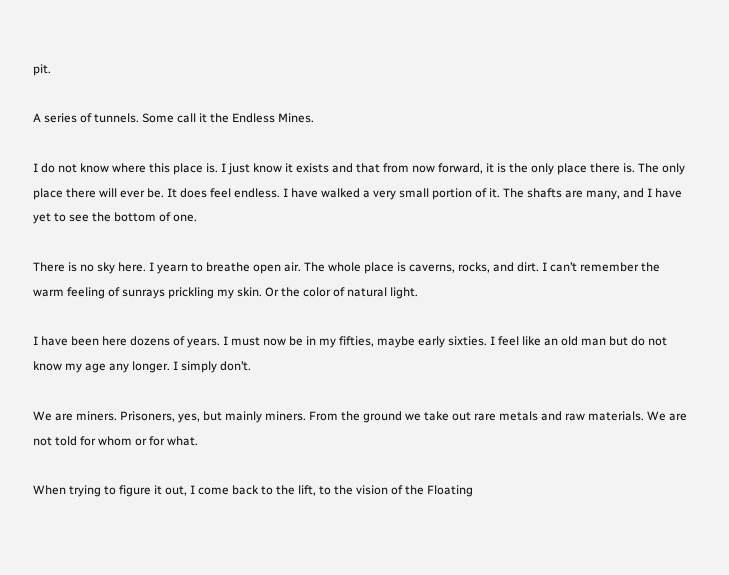pit.

A series of tunnels. Some call it the Endless Mines.

I do not know where this place is. I just know it exists and that from now forward, it is the only place there is. The only place there will ever be. It does feel endless. I have walked a very small portion of it. The shafts are many, and I have yet to see the bottom of one.

There is no sky here. I yearn to breathe open air. The whole place is caverns, rocks, and dirt. I can’t remember the warm feeling of sunrays prickling my skin. Or the color of natural light.

I have been here dozens of years. I must now be in my fifties, maybe early sixties. I feel like an old man but do not know my age any longer. I simply don’t.

We are miners. Prisoners, yes, but mainly miners. From the ground we take out rare metals and raw materials. We are not told for whom or for what.

When trying to figure it out, I come back to the lift, to the vision of the Floating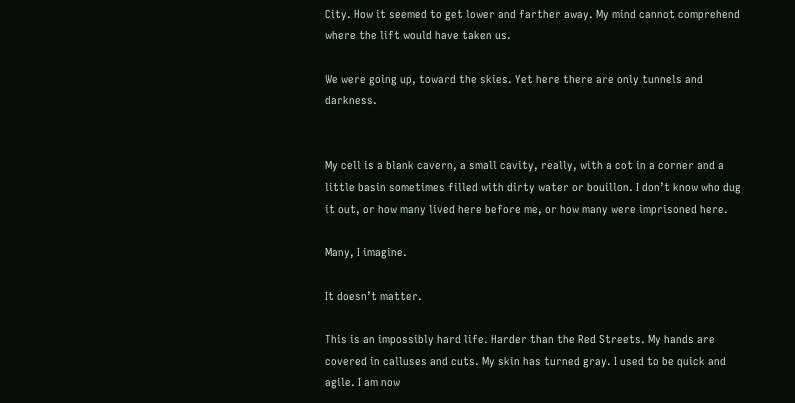City. How it seemed to get lower and farther away. My mind cannot comprehend where the lift would have taken us.

We were going up, toward the skies. Yet here there are only tunnels and darkness.


My cell is a blank cavern, a small cavity, really, with a cot in a corner and a little basin sometimes filled with dirty water or bouillon. I don’t know who dug it out, or how many lived here before me, or how many were imprisoned here.

Many, I imagine.

It doesn’t matter.

This is an impossibly hard life. Harder than the Red Streets. My hands are covered in calluses and cuts. My skin has turned gray. I used to be quick and agile. I am now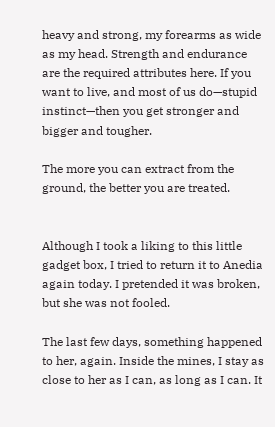heavy and strong, my forearms as wide as my head. Strength and endurance are the required attributes here. If you want to live, and most of us do—stupid instinct—then you get stronger and bigger and tougher.

The more you can extract from the ground, the better you are treated.


Although I took a liking to this little gadget box, I tried to return it to Anedia again today. I pretended it was broken, but she was not fooled.

The last few days, something happened to her, again. Inside the mines, I stay as close to her as I can, as long as I can. It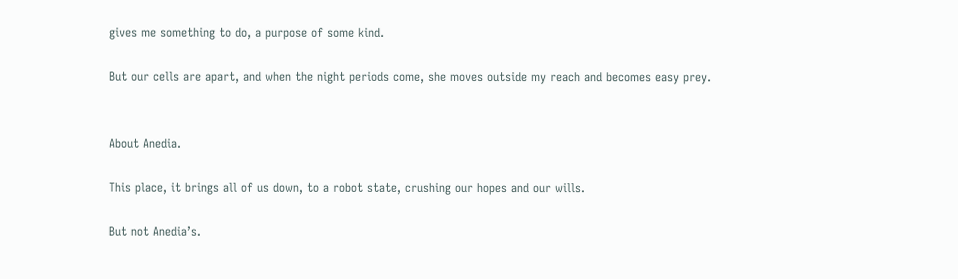gives me something to do, a purpose of some kind.

But our cells are apart, and when the night periods come, she moves outside my reach and becomes easy prey.


About Anedia.

This place, it brings all of us down, to a robot state, crushing our hopes and our wills.

But not Anedia’s.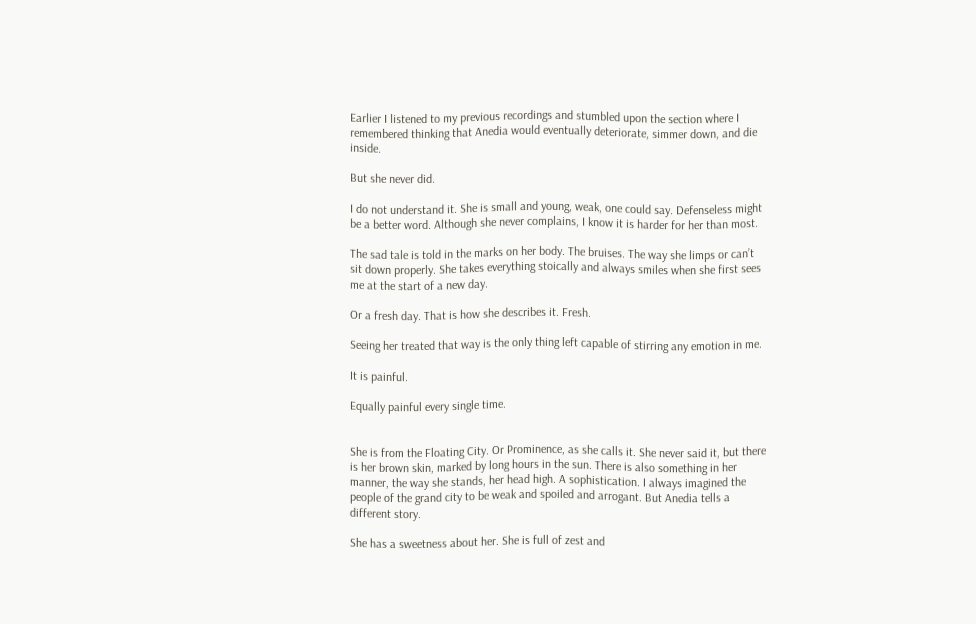Earlier I listened to my previous recordings and stumbled upon the section where I remembered thinking that Anedia would eventually deteriorate, simmer down, and die inside.

But she never did.

I do not understand it. She is small and young, weak, one could say. Defenseless might be a better word. Although she never complains, I know it is harder for her than most.

The sad tale is told in the marks on her body. The bruises. The way she limps or can’t sit down properly. She takes everything stoically and always smiles when she first sees me at the start of a new day.

Or a fresh day. That is how she describes it. Fresh.

Seeing her treated that way is the only thing left capable of stirring any emotion in me.

It is painful.

Equally painful every single time.


She is from the Floating City. Or Prominence, as she calls it. She never said it, but there is her brown skin, marked by long hours in the sun. There is also something in her manner, the way she stands, her head high. A sophistication. I always imagined the people of the grand city to be weak and spoiled and arrogant. But Anedia tells a different story.

She has a sweetness about her. She is full of zest and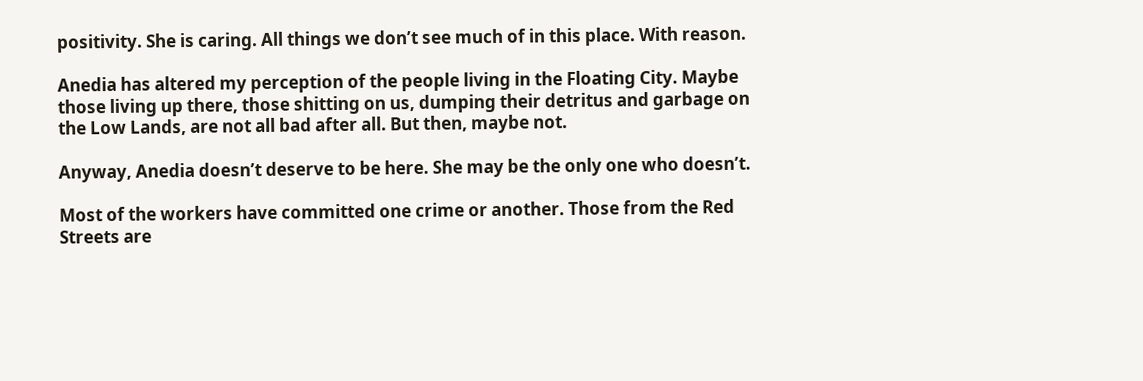positivity. She is caring. All things we don’t see much of in this place. With reason.

Anedia has altered my perception of the people living in the Floating City. Maybe those living up there, those shitting on us, dumping their detritus and garbage on the Low Lands, are not all bad after all. But then, maybe not.

Anyway, Anedia doesn’t deserve to be here. She may be the only one who doesn’t.

Most of the workers have committed one crime or another. Those from the Red Streets are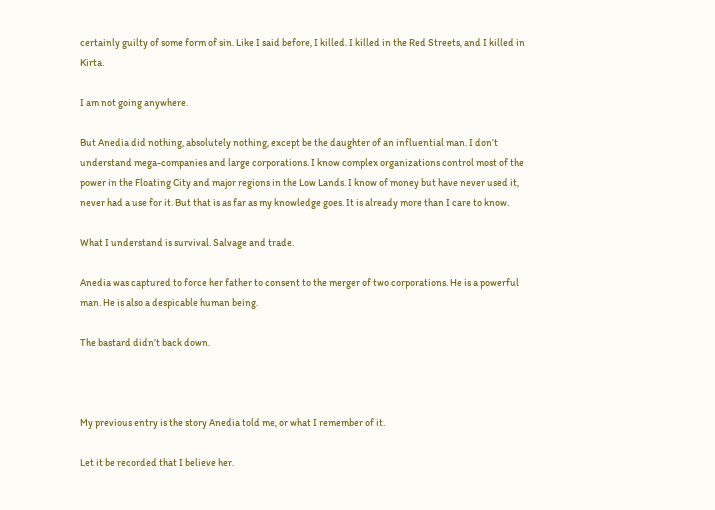certainly guilty of some form of sin. Like I said before, I killed. I killed in the Red Streets, and I killed in Kirta.

I am not going anywhere.

But Anedia did nothing, absolutely nothing, except be the daughter of an influential man. I don’t understand mega-companies and large corporations. I know complex organizations control most of the power in the Floating City and major regions in the Low Lands. I know of money but have never used it, never had a use for it. But that is as far as my knowledge goes. It is already more than I care to know.

What I understand is survival. Salvage and trade.

Anedia was captured to force her father to consent to the merger of two corporations. He is a powerful man. He is also a despicable human being.

The bastard didn’t back down.



My previous entry is the story Anedia told me, or what I remember of it.

Let it be recorded that I believe her.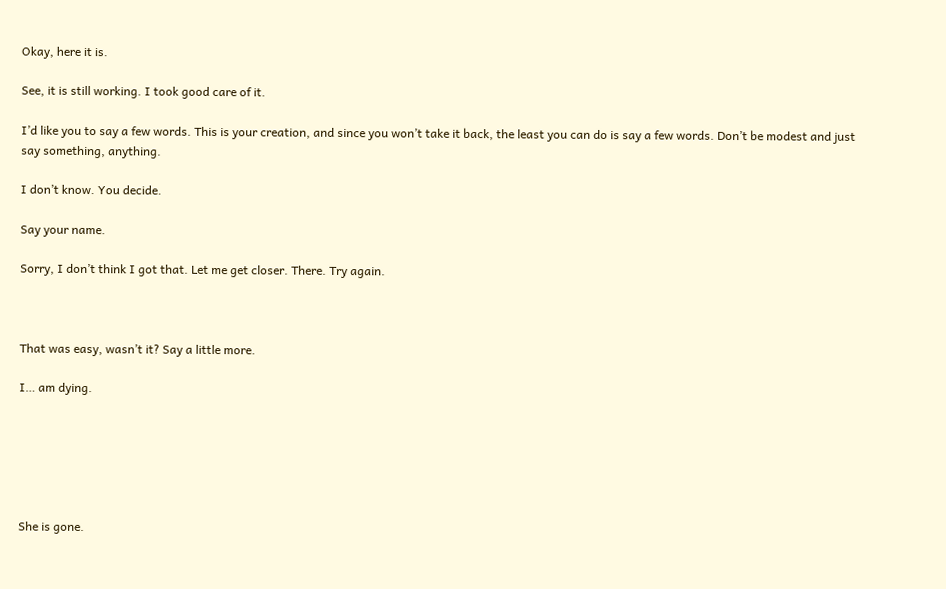Okay, here it is.

See, it is still working. I took good care of it.

I’d like you to say a few words. This is your creation, and since you won’t take it back, the least you can do is say a few words. Don’t be modest and just say something, anything.

I don’t know. You decide.

Say your name.

Sorry, I don’t think I got that. Let me get closer. There. Try again.



That was easy, wasn’t it? Say a little more.

I… am dying.






She is gone.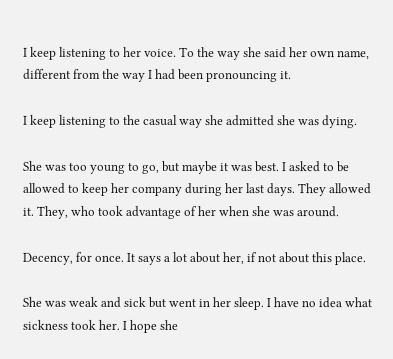I keep listening to her voice. To the way she said her own name, different from the way I had been pronouncing it.

I keep listening to the casual way she admitted she was dying.

She was too young to go, but maybe it was best. I asked to be allowed to keep her company during her last days. They allowed it. They, who took advantage of her when she was around.

Decency, for once. It says a lot about her, if not about this place.

She was weak and sick but went in her sleep. I have no idea what sickness took her. I hope she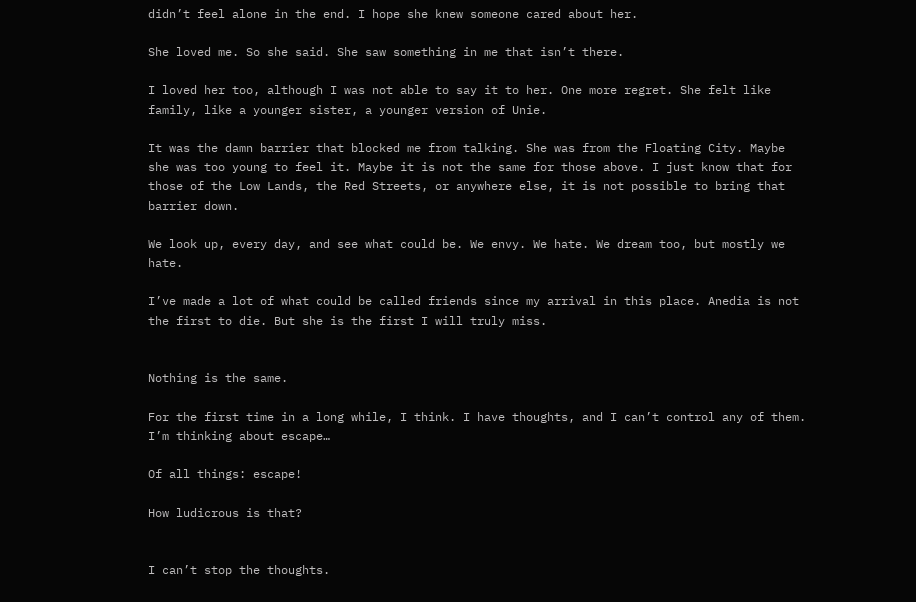didn’t feel alone in the end. I hope she knew someone cared about her.

She loved me. So she said. She saw something in me that isn’t there.

I loved her too, although I was not able to say it to her. One more regret. She felt like family, like a younger sister, a younger version of Unie.

It was the damn barrier that blocked me from talking. She was from the Floating City. Maybe she was too young to feel it. Maybe it is not the same for those above. I just know that for those of the Low Lands, the Red Streets, or anywhere else, it is not possible to bring that barrier down.

We look up, every day, and see what could be. We envy. We hate. We dream too, but mostly we hate.

I’ve made a lot of what could be called friends since my arrival in this place. Anedia is not the first to die. But she is the first I will truly miss.


Nothing is the same.

For the first time in a long while, I think. I have thoughts, and I can’t control any of them. I’m thinking about escape…

Of all things: escape!

How ludicrous is that?


I can’t stop the thoughts.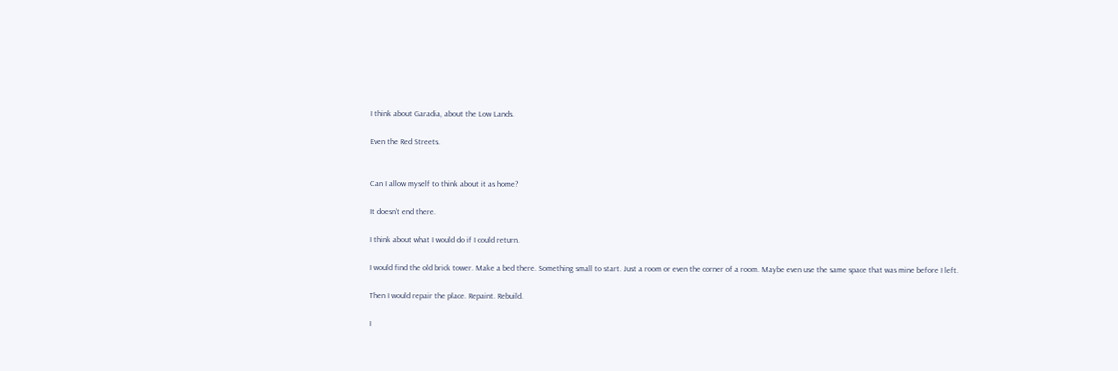I think about Garadia, about the Low Lands.

Even the Red Streets.


Can I allow myself to think about it as home?

It doesn’t end there.

I think about what I would do if I could return.

I would find the old brick tower. Make a bed there. Something small to start. Just a room or even the corner of a room. Maybe even use the same space that was mine before I left.

Then I would repair the place. Repaint. Rebuild.

I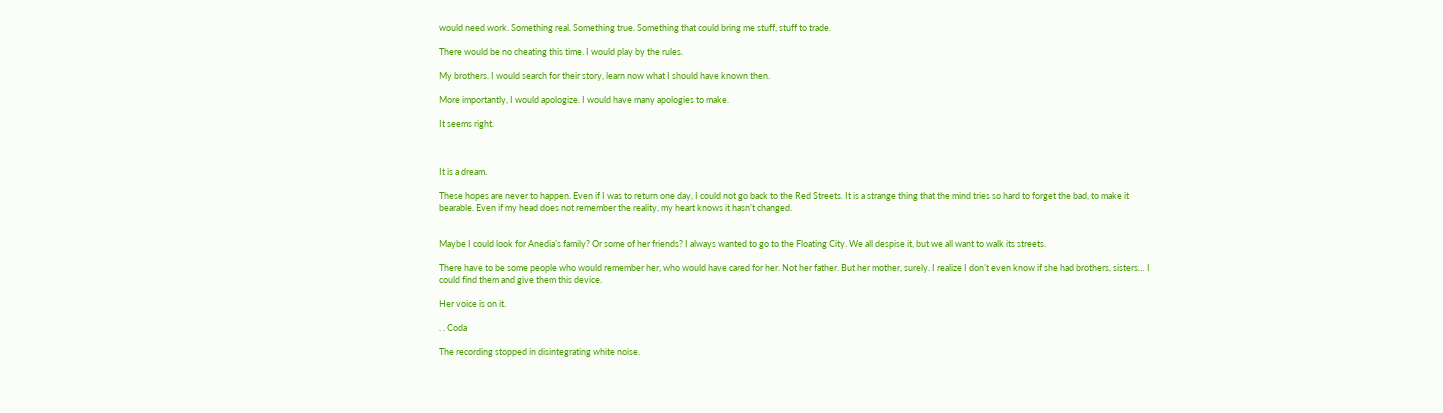would need work. Something real. Something true. Something that could bring me stuff, stuff to trade.

There would be no cheating this time. I would play by the rules.

My brothers. I would search for their story, learn now what I should have known then.

More importantly, I would apologize. I would have many apologies to make.

It seems right.



It is a dream.

These hopes are never to happen. Even if I was to return one day, I could not go back to the Red Streets. It is a strange thing that the mind tries so hard to forget the bad, to make it bearable. Even if my head does not remember the reality, my heart knows it hasn’t changed.


Maybe I could look for Anedia’s family? Or some of her friends? I always wanted to go to the Floating City. We all despise it, but we all want to walk its streets.

There have to be some people who would remember her, who would have cared for her. Not her father. But her mother, surely. I realize I don’t even know if she had brothers, sisters… I could find them and give them this device.

Her voice is on it.

. . Coda

The recording stopped in disintegrating white noise.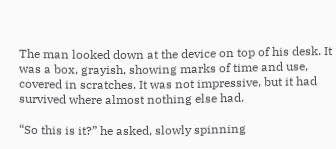The man looked down at the device on top of his desk. It was a box, grayish, showing marks of time and use, covered in scratches. It was not impressive, but it had survived where almost nothing else had.

“So this is it?” he asked, slowly spinning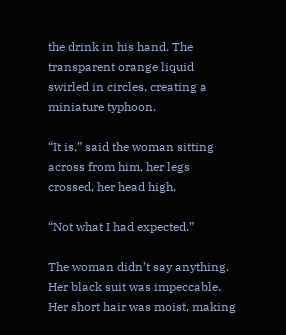the drink in his hand. The transparent orange liquid swirled in circles, creating a miniature typhoon.

“It is,” said the woman sitting across from him, her legs crossed, her head high.

“Not what I had expected.”

The woman didn’t say anything. Her black suit was impeccable. Her short hair was moist, making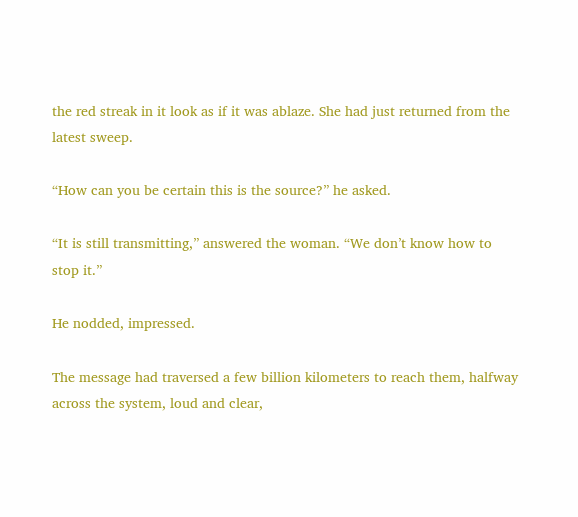the red streak in it look as if it was ablaze. She had just returned from the latest sweep.

“How can you be certain this is the source?” he asked.

“It is still transmitting,” answered the woman. “We don’t know how to stop it.”

He nodded, impressed.

The message had traversed a few billion kilometers to reach them, halfway across the system, loud and clear,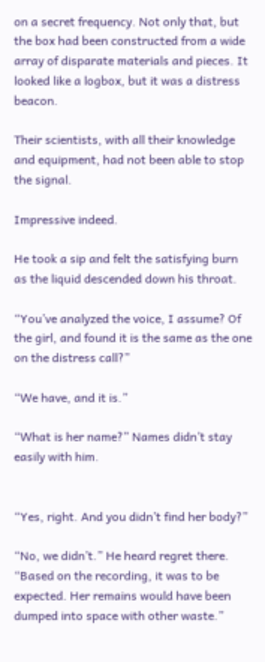on a secret frequency. Not only that, but the box had been constructed from a wide array of disparate materials and pieces. It looked like a logbox, but it was a distress beacon.

Their scientists, with all their knowledge and equipment, had not been able to stop the signal.

Impressive indeed.

He took a sip and felt the satisfying burn as the liquid descended down his throat.

“You’ve analyzed the voice, I assume? Of the girl, and found it is the same as the one on the distress call?”

“We have, and it is.”

“What is her name?” Names didn’t stay easily with him.


“Yes, right. And you didn’t find her body?”

“No, we didn’t.” He heard regret there. “Based on the recording, it was to be expected. Her remains would have been dumped into space with other waste.”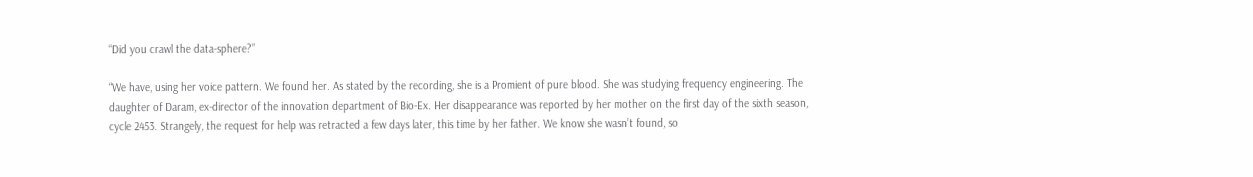“Did you crawl the data-sphere?”

“We have, using her voice pattern. We found her. As stated by the recording, she is a Promient of pure blood. She was studying frequency engineering. The daughter of Daram, ex-director of the innovation department of Bio-Ex. Her disappearance was reported by her mother on the first day of the sixth season, cycle 2453. Strangely, the request for help was retracted a few days later, this time by her father. We know she wasn’t found, so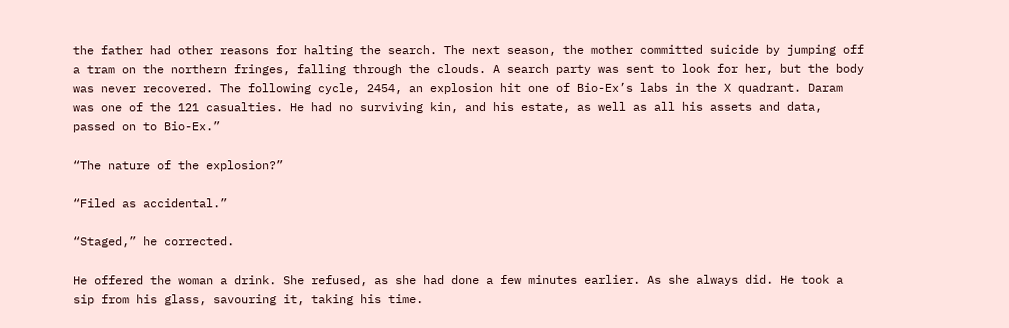the father had other reasons for halting the search. The next season, the mother committed suicide by jumping off a tram on the northern fringes, falling through the clouds. A search party was sent to look for her, but the body was never recovered. The following cycle, 2454, an explosion hit one of Bio-Ex’s labs in the X quadrant. Daram was one of the 121 casualties. He had no surviving kin, and his estate, as well as all his assets and data, passed on to Bio-Ex.”

“The nature of the explosion?”

“Filed as accidental.”

“Staged,” he corrected.

He offered the woman a drink. She refused, as she had done a few minutes earlier. As she always did. He took a sip from his glass, savouring it, taking his time.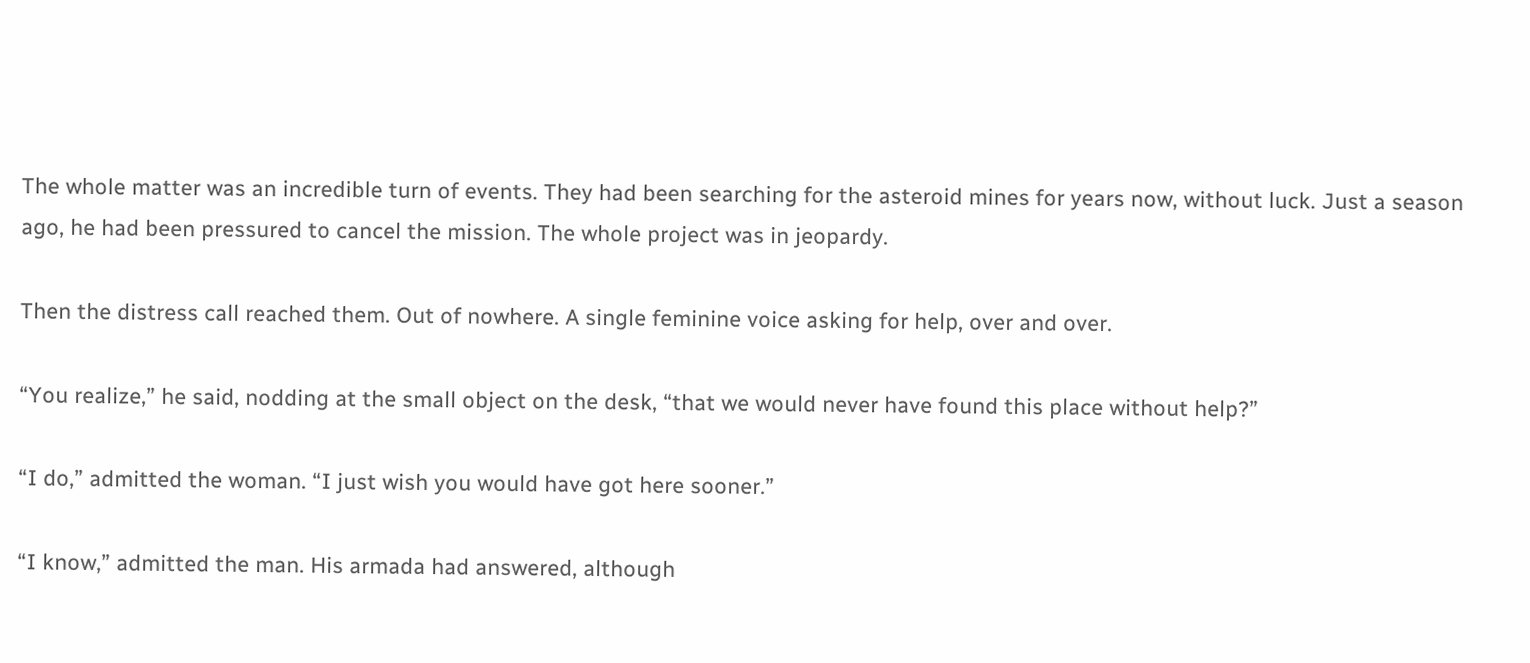The whole matter was an incredible turn of events. They had been searching for the asteroid mines for years now, without luck. Just a season ago, he had been pressured to cancel the mission. The whole project was in jeopardy.

Then the distress call reached them. Out of nowhere. A single feminine voice asking for help, over and over.

“You realize,” he said, nodding at the small object on the desk, “that we would never have found this place without help?”

“I do,” admitted the woman. “I just wish you would have got here sooner.”

“I know,” admitted the man. His armada had answered, although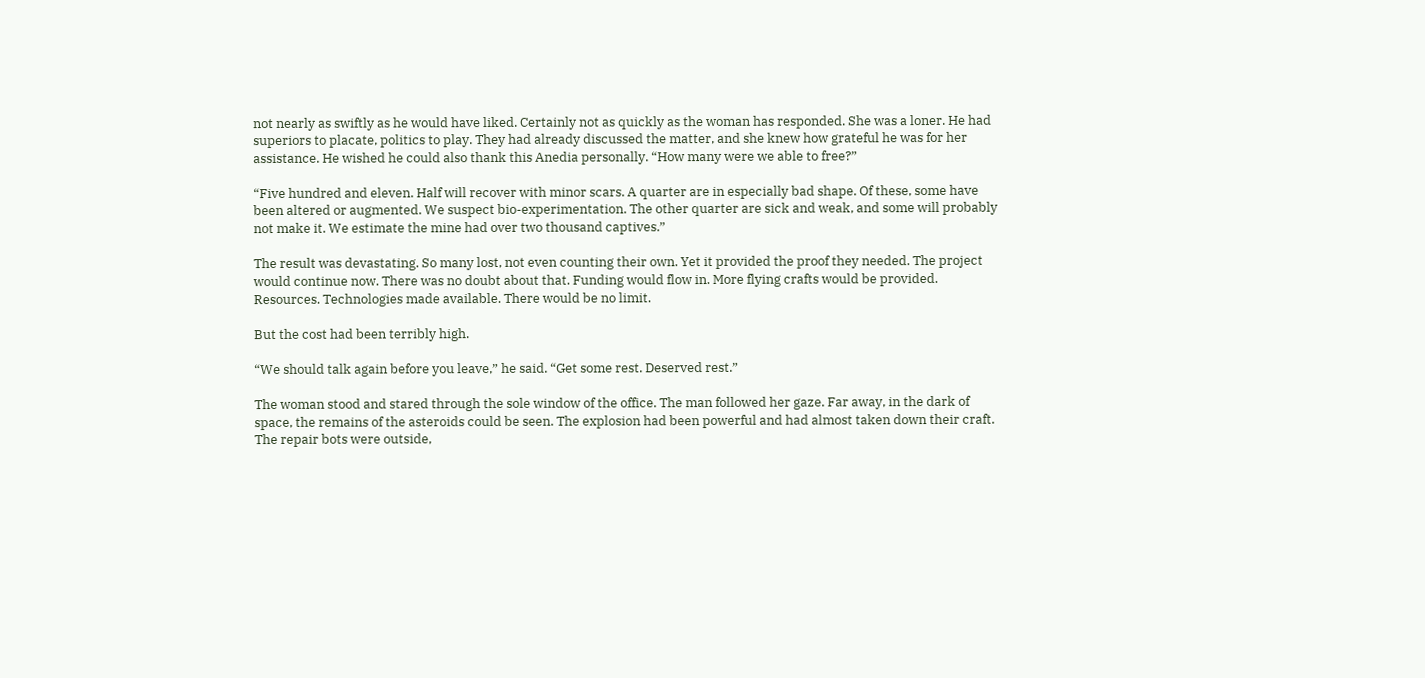not nearly as swiftly as he would have liked. Certainly not as quickly as the woman has responded. She was a loner. He had superiors to placate, politics to play. They had already discussed the matter, and she knew how grateful he was for her assistance. He wished he could also thank this Anedia personally. “How many were we able to free?”

“Five hundred and eleven. Half will recover with minor scars. A quarter are in especially bad shape. Of these, some have been altered or augmented. We suspect bio-experimentation. The other quarter are sick and weak, and some will probably not make it. We estimate the mine had over two thousand captives.”

The result was devastating. So many lost, not even counting their own. Yet it provided the proof they needed. The project would continue now. There was no doubt about that. Funding would flow in. More flying crafts would be provided. Resources. Technologies made available. There would be no limit.

But the cost had been terribly high.

“We should talk again before you leave,” he said. “Get some rest. Deserved rest.”

The woman stood and stared through the sole window of the office. The man followed her gaze. Far away, in the dark of space, the remains of the asteroids could be seen. The explosion had been powerful and had almost taken down their craft. The repair bots were outside,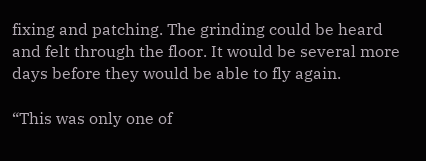fixing and patching. The grinding could be heard and felt through the floor. It would be several more days before they would be able to fly again.

“This was only one of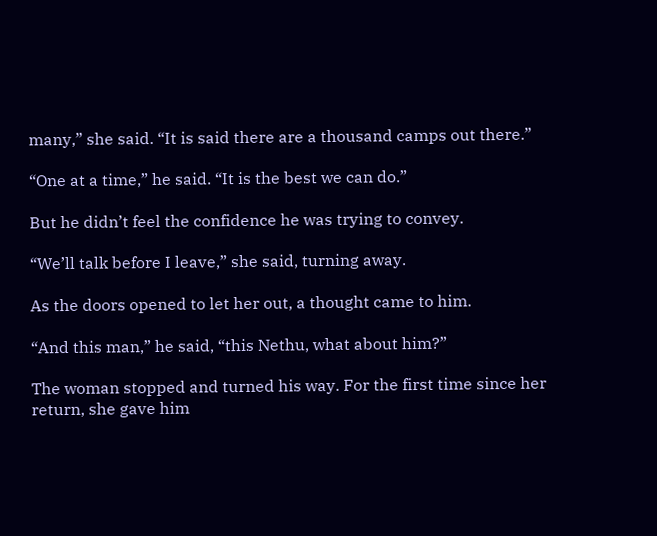many,” she said. “It is said there are a thousand camps out there.”

“One at a time,” he said. “It is the best we can do.”

But he didn’t feel the confidence he was trying to convey.

“We’ll talk before I leave,” she said, turning away.

As the doors opened to let her out, a thought came to him.

“And this man,” he said, “this Nethu, what about him?”

The woman stopped and turned his way. For the first time since her return, she gave him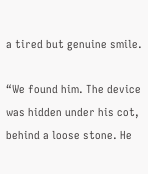a tired but genuine smile.

“We found him. The device was hidden under his cot, behind a loose stone. He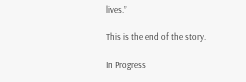lives.”

This is the end of the story.

In Progress